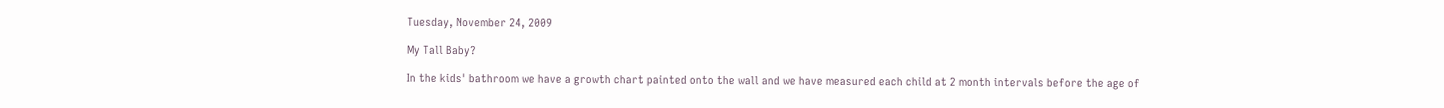Tuesday, November 24, 2009

My Tall Baby?

In the kids' bathroom we have a growth chart painted onto the wall and we have measured each child at 2 month intervals before the age of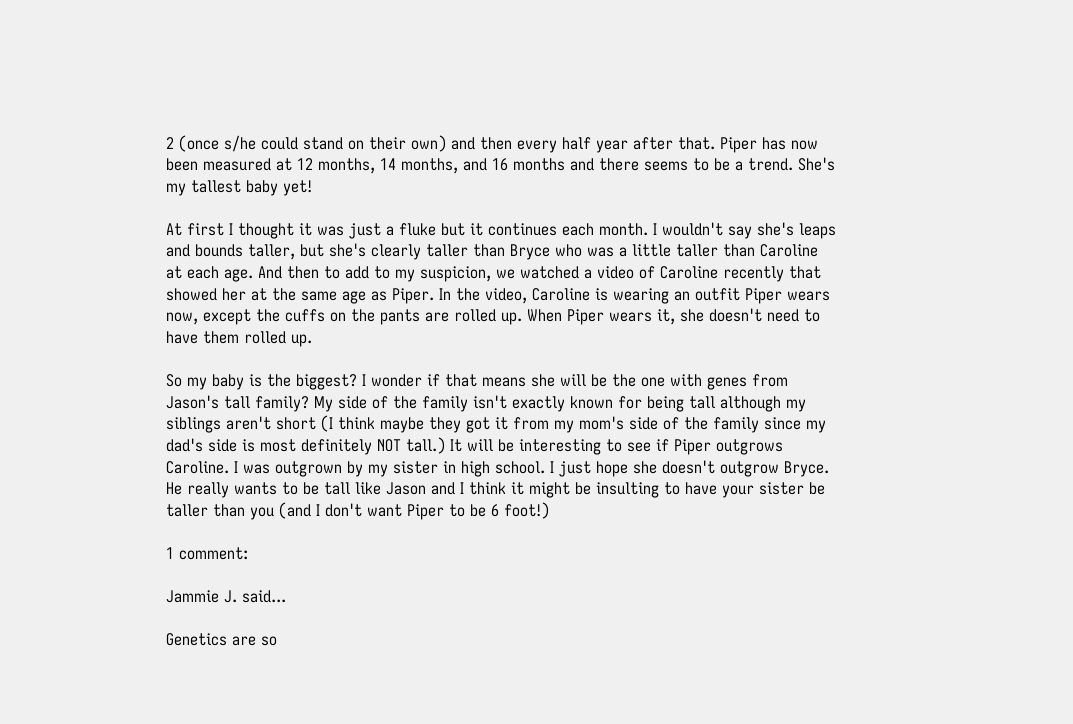2 (once s/he could stand on their own) and then every half year after that. Piper has now been measured at 12 months, 14 months, and 16 months and there seems to be a trend. She's my tallest baby yet!

At first I thought it was just a fluke but it continues each month. I wouldn't say she's leaps and bounds taller, but she's clearly taller than Bryce who was a little taller than Caroline at each age. And then to add to my suspicion, we watched a video of Caroline recently that showed her at the same age as Piper. In the video, Caroline is wearing an outfit Piper wears now, except the cuffs on the pants are rolled up. When Piper wears it, she doesn't need to have them rolled up.

So my baby is the biggest? I wonder if that means she will be the one with genes from Jason's tall family? My side of the family isn't exactly known for being tall although my siblings aren't short (I think maybe they got it from my mom's side of the family since my dad's side is most definitely NOT tall.) It will be interesting to see if Piper outgrows Caroline. I was outgrown by my sister in high school. I just hope she doesn't outgrow Bryce. He really wants to be tall like Jason and I think it might be insulting to have your sister be taller than you (and I don't want Piper to be 6 foot!)

1 comment:

Jammie J. said...

Genetics are so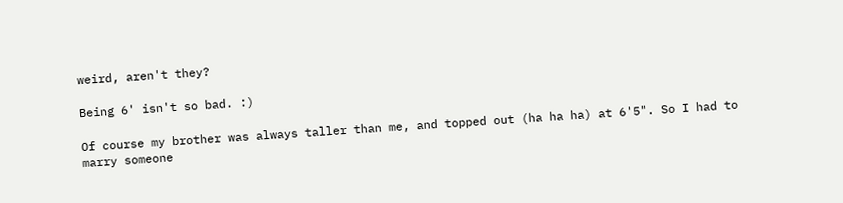weird, aren't they?

Being 6' isn't so bad. :)

Of course my brother was always taller than me, and topped out (ha ha ha) at 6'5". So I had to marry someone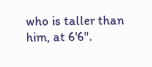who is taller than him, at 6'6".